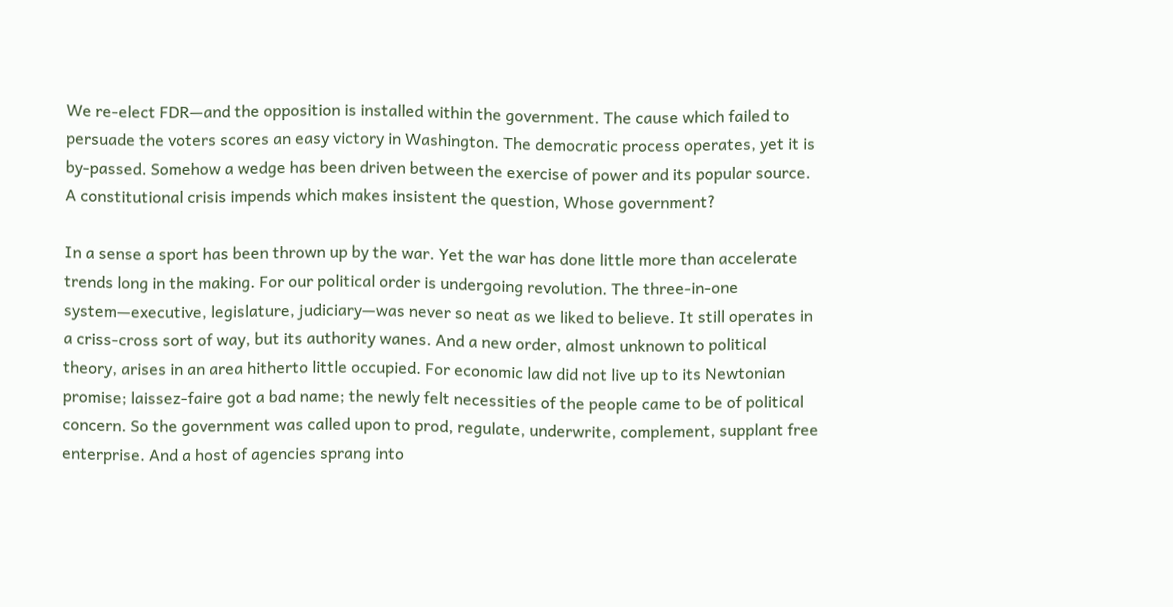We re-elect FDR—and the opposition is installed within the government. The cause which failed to persuade the voters scores an easy victory in Washington. The democratic process operates, yet it is by-passed. Somehow a wedge has been driven between the exercise of power and its popular source. A constitutional crisis impends which makes insistent the question, Whose government?

In a sense a sport has been thrown up by the war. Yet the war has done little more than accelerate trends long in the making. For our political order is undergoing revolution. The three-in-one system—executive, legislature, judiciary—was never so neat as we liked to believe. It still operates in a criss-cross sort of way, but its authority wanes. And a new order, almost unknown to political theory, arises in an area hitherto little occupied. For economic law did not live up to its Newtonian promise; laissez-faire got a bad name; the newly felt necessities of the people came to be of political concern. So the government was called upon to prod, regulate, underwrite, complement, supplant free enterprise. And a host of agencies sprang into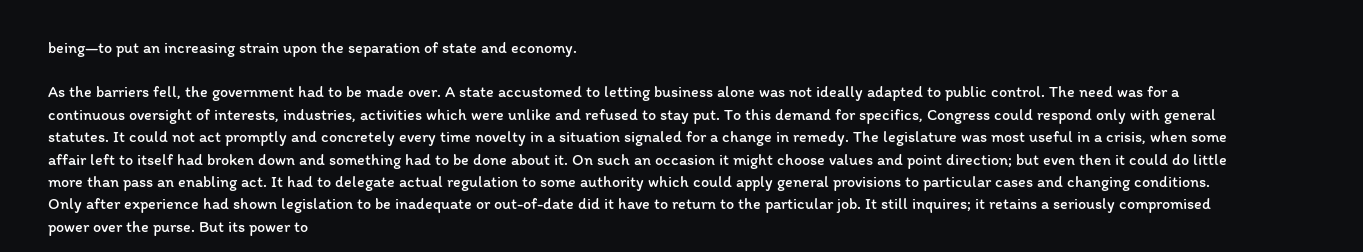being—to put an increasing strain upon the separation of state and economy.

As the barriers fell, the government had to be made over. A state accustomed to letting business alone was not ideally adapted to public control. The need was for a continuous oversight of interests, industries, activities which were unlike and refused to stay put. To this demand for specifics, Congress could respond only with general statutes. It could not act promptly and concretely every time novelty in a situation signaled for a change in remedy. The legislature was most useful in a crisis, when some affair left to itself had broken down and something had to be done about it. On such an occasion it might choose values and point direction; but even then it could do little more than pass an enabling act. It had to delegate actual regulation to some authority which could apply general provisions to particular cases and changing conditions. Only after experience had shown legislation to be inadequate or out-of-date did it have to return to the particular job. It still inquires; it retains a seriously compromised power over the purse. But its power to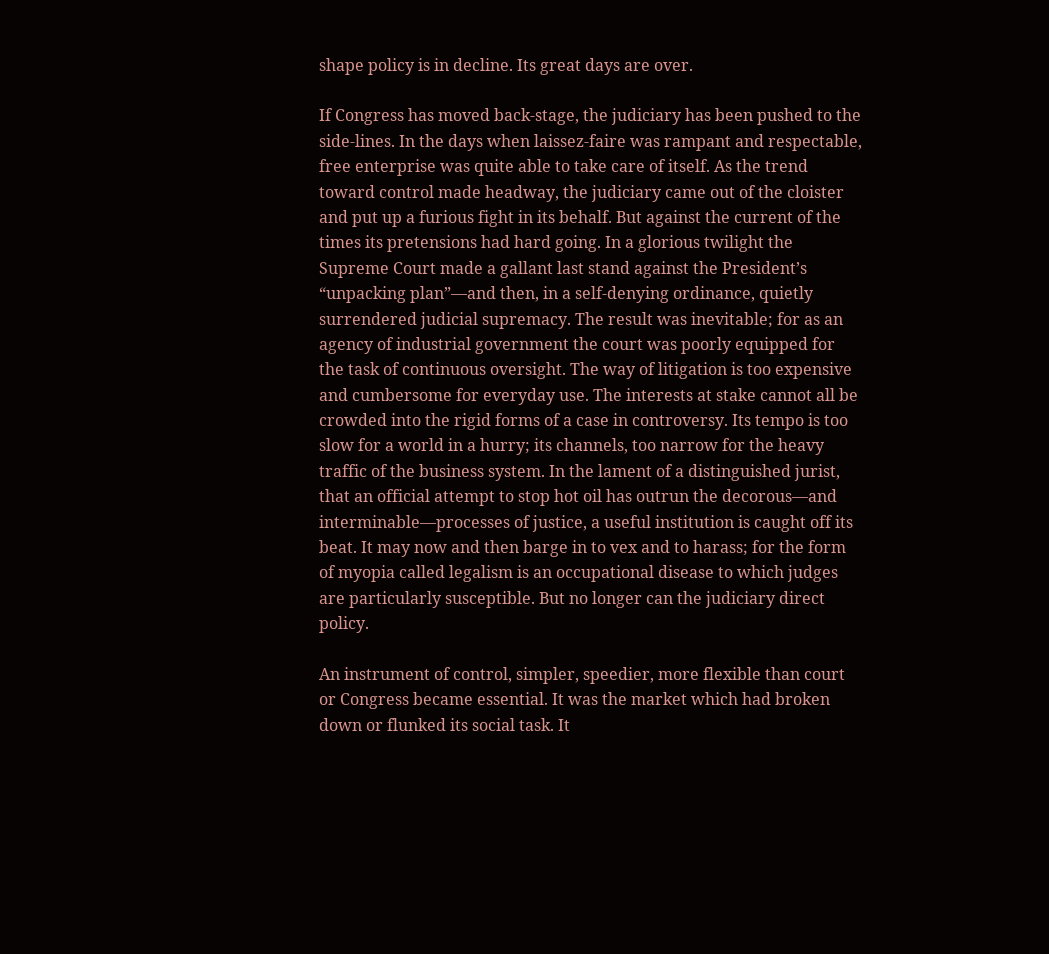shape policy is in decline. Its great days are over.

If Congress has moved back-stage, the judiciary has been pushed to the side-lines. In the days when laissez-faire was rampant and respectable, free enterprise was quite able to take care of itself. As the trend toward control made headway, the judiciary came out of the cloister and put up a furious fight in its behalf. But against the current of the times its pretensions had hard going. In a glorious twilight the Supreme Court made a gallant last stand against the President’s “unpacking plan”—and then, in a self-denying ordinance, quietly surrendered judicial supremacy. The result was inevitable; for as an agency of industrial government the court was poorly equipped for the task of continuous oversight. The way of litigation is too expensive and cumbersome for everyday use. The interests at stake cannot all be crowded into the rigid forms of a case in controversy. Its tempo is too slow for a world in a hurry; its channels, too narrow for the heavy traffic of the business system. In the lament of a distinguished jurist, that an official attempt to stop hot oil has outrun the decorous—and interminable—processes of justice, a useful institution is caught off its beat. It may now and then barge in to vex and to harass; for the form of myopia called legalism is an occupational disease to which judges are particularly susceptible. But no longer can the judiciary direct policy.

An instrument of control, simpler, speedier, more flexible than court or Congress became essential. It was the market which had broken down or flunked its social task. It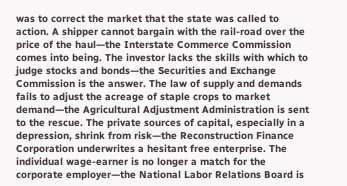was to correct the market that the state was called to action. A shipper cannot bargain with the rail-road over the price of the haul—the Interstate Commerce Commission comes into being. The investor lacks the skills with which to judge stocks and bonds—the Securities and Exchange Commission is the answer. The law of supply and demands fails to adjust the acreage of staple crops to market demand—the Agricultural Adjustment Administration is sent to the rescue. The private sources of capital, especially in a depression, shrink from risk—the Reconstruction Finance Corporation underwrites a hesitant free enterprise. The individual wage-earner is no longer a match for the corporate employer—the National Labor Relations Board is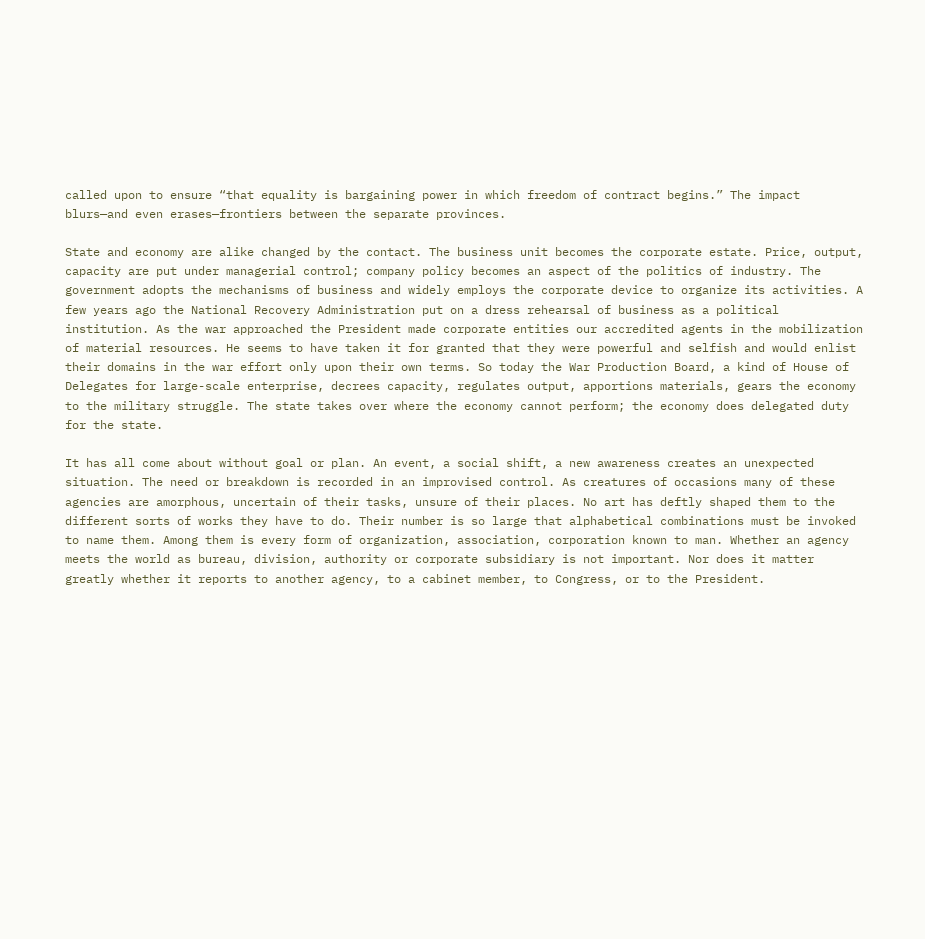called upon to ensure “that equality is bargaining power in which freedom of contract begins.” The impact blurs—and even erases—frontiers between the separate provinces.

State and economy are alike changed by the contact. The business unit becomes the corporate estate. Price, output, capacity are put under managerial control; company policy becomes an aspect of the politics of industry. The government adopts the mechanisms of business and widely employs the corporate device to organize its activities. A few years ago the National Recovery Administration put on a dress rehearsal of business as a political institution. As the war approached the President made corporate entities our accredited agents in the mobilization of material resources. He seems to have taken it for granted that they were powerful and selfish and would enlist their domains in the war effort only upon their own terms. So today the War Production Board, a kind of House of Delegates for large-scale enterprise, decrees capacity, regulates output, apportions materials, gears the economy to the military struggle. The state takes over where the economy cannot perform; the economy does delegated duty for the state.

It has all come about without goal or plan. An event, a social shift, a new awareness creates an unexpected situation. The need or breakdown is recorded in an improvised control. As creatures of occasions many of these agencies are amorphous, uncertain of their tasks, unsure of their places. No art has deftly shaped them to the different sorts of works they have to do. Their number is so large that alphabetical combinations must be invoked to name them. Among them is every form of organization, association, corporation known to man. Whether an agency meets the world as bureau, division, authority or corporate subsidiary is not important. Nor does it matter greatly whether it reports to another agency, to a cabinet member, to Congress, or to the President.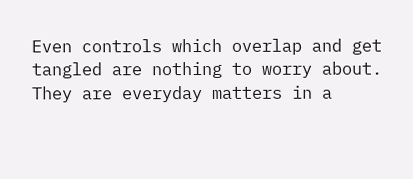Even controls which overlap and get tangled are nothing to worry about. They are everyday matters in a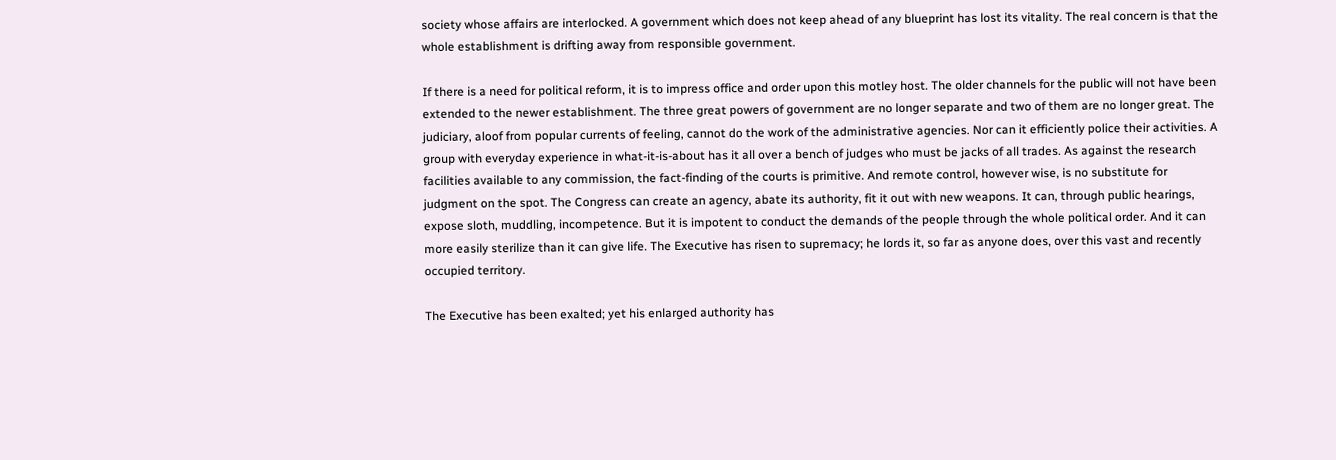society whose affairs are interlocked. A government which does not keep ahead of any blueprint has lost its vitality. The real concern is that the whole establishment is drifting away from responsible government.

If there is a need for political reform, it is to impress office and order upon this motley host. The older channels for the public will not have been extended to the newer establishment. The three great powers of government are no longer separate and two of them are no longer great. The judiciary, aloof from popular currents of feeling, cannot do the work of the administrative agencies. Nor can it efficiently police their activities. A group with everyday experience in what-it-is-about has it all over a bench of judges who must be jacks of all trades. As against the research facilities available to any commission, the fact-finding of the courts is primitive. And remote control, however wise, is no substitute for judgment on the spot. The Congress can create an agency, abate its authority, fit it out with new weapons. It can, through public hearings, expose sloth, muddling, incompetence. But it is impotent to conduct the demands of the people through the whole political order. And it can more easily sterilize than it can give life. The Executive has risen to supremacy; he lords it, so far as anyone does, over this vast and recently occupied territory.

The Executive has been exalted; yet his enlarged authority has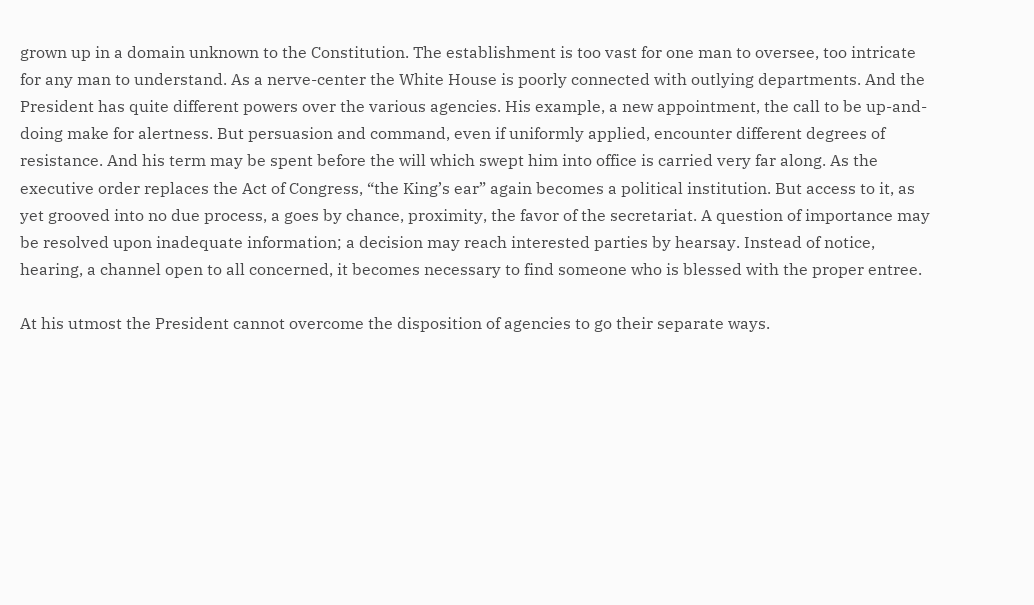grown up in a domain unknown to the Constitution. The establishment is too vast for one man to oversee, too intricate for any man to understand. As a nerve-center the White House is poorly connected with outlying departments. And the President has quite different powers over the various agencies. His example, a new appointment, the call to be up-and-doing make for alertness. But persuasion and command, even if uniformly applied, encounter different degrees of resistance. And his term may be spent before the will which swept him into office is carried very far along. As the executive order replaces the Act of Congress, “the King’s ear” again becomes a political institution. But access to it, as yet grooved into no due process, a goes by chance, proximity, the favor of the secretariat. A question of importance may be resolved upon inadequate information; a decision may reach interested parties by hearsay. Instead of notice, hearing, a channel open to all concerned, it becomes necessary to find someone who is blessed with the proper entree.

At his utmost the President cannot overcome the disposition of agencies to go their separate ways.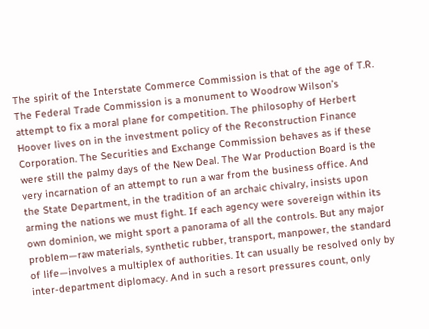The spirit of the Interstate Commerce Commission is that of the age of T.R. The Federal Trade Commission is a monument to Woodrow Wilson’s attempt to fix a moral plane for competition. The philosophy of Herbert Hoover lives on in the investment policy of the Reconstruction Finance Corporation. The Securities and Exchange Commission behaves as if these were still the palmy days of the New Deal. The War Production Board is the very incarnation of an attempt to run a war from the business office. And the State Department, in the tradition of an archaic chivalry, insists upon arming the nations we must fight. If each agency were sovereign within its own dominion, we might sport a panorama of all the controls. But any major problem—raw materials, synthetic rubber, transport, manpower, the standard of life—involves a multiplex of authorities. It can usually be resolved only by inter-department diplomacy. And in such a resort pressures count, only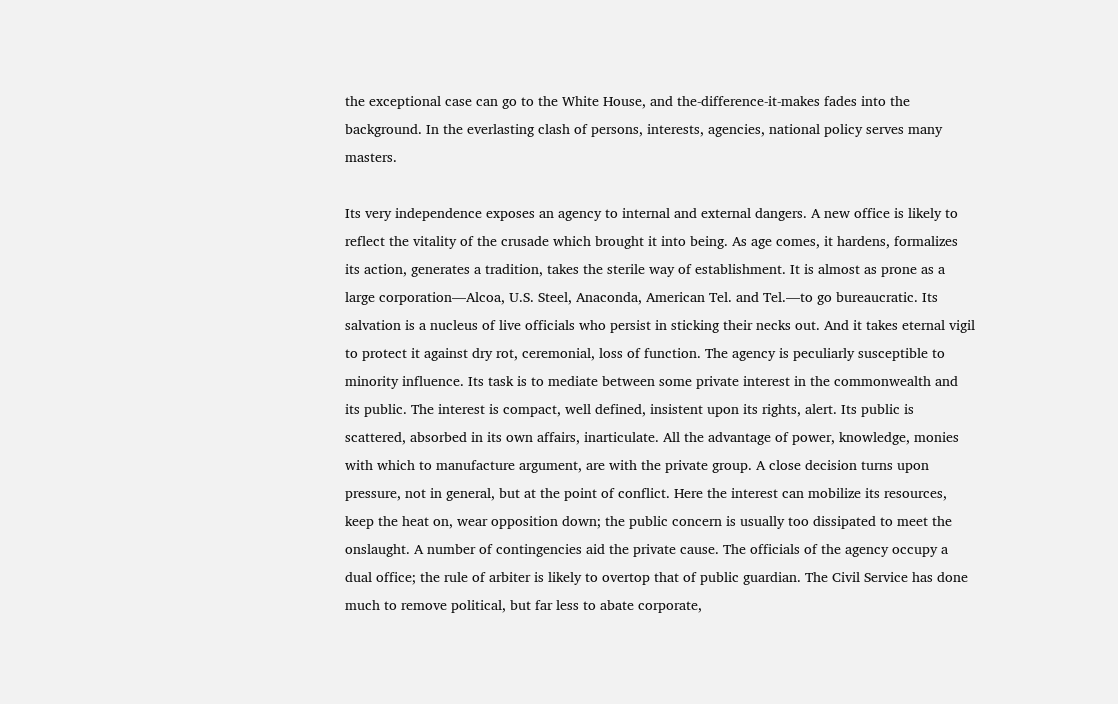the exceptional case can go to the White House, and the-difference-it-makes fades into the background. In the everlasting clash of persons, interests, agencies, national policy serves many masters.

Its very independence exposes an agency to internal and external dangers. A new office is likely to reflect the vitality of the crusade which brought it into being. As age comes, it hardens, formalizes its action, generates a tradition, takes the sterile way of establishment. It is almost as prone as a large corporation—Alcoa, U.S. Steel, Anaconda, American Tel. and Tel.—to go bureaucratic. Its salvation is a nucleus of live officials who persist in sticking their necks out. And it takes eternal vigil to protect it against dry rot, ceremonial, loss of function. The agency is peculiarly susceptible to minority influence. Its task is to mediate between some private interest in the commonwealth and its public. The interest is compact, well defined, insistent upon its rights, alert. Its public is scattered, absorbed in its own affairs, inarticulate. All the advantage of power, knowledge, monies with which to manufacture argument, are with the private group. A close decision turns upon pressure, not in general, but at the point of conflict. Here the interest can mobilize its resources, keep the heat on, wear opposition down; the public concern is usually too dissipated to meet the onslaught. A number of contingencies aid the private cause. The officials of the agency occupy a dual office; the rule of arbiter is likely to overtop that of public guardian. The Civil Service has done much to remove political, but far less to abate corporate,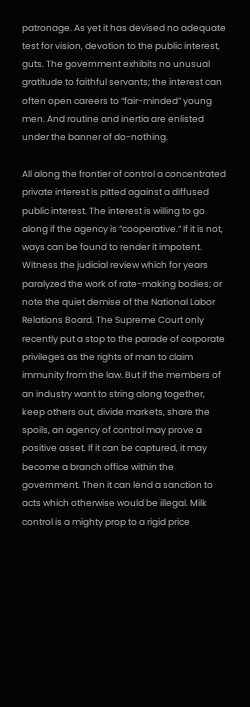patronage. As yet it has devised no adequate test for vision, devotion to the public interest, guts. The government exhibits no unusual gratitude to faithful servants; the interest can often open careers to “fair-minded” young men. And routine and inertia are enlisted under the banner of do-nothing.

All along the frontier of control a concentrated private interest is pitted against a diffused public interest. The interest is willing to go along if the agency is “cooperative.” If it is not, ways can be found to render it impotent. Witness the judicial review which for years paralyzed the work of rate-making bodies; or note the quiet demise of the National Labor Relations Board. The Supreme Court only recently put a stop to the parade of corporate privileges as the rights of man to claim immunity from the law. But if the members of an industry want to string along together, keep others out, divide markets, share the spoils, an agency of control may prove a positive asset. If it can be captured, it may become a branch office within the government. Then it can lend a sanction to acts which otherwise would be illegal. Milk control is a mighty prop to a rigid price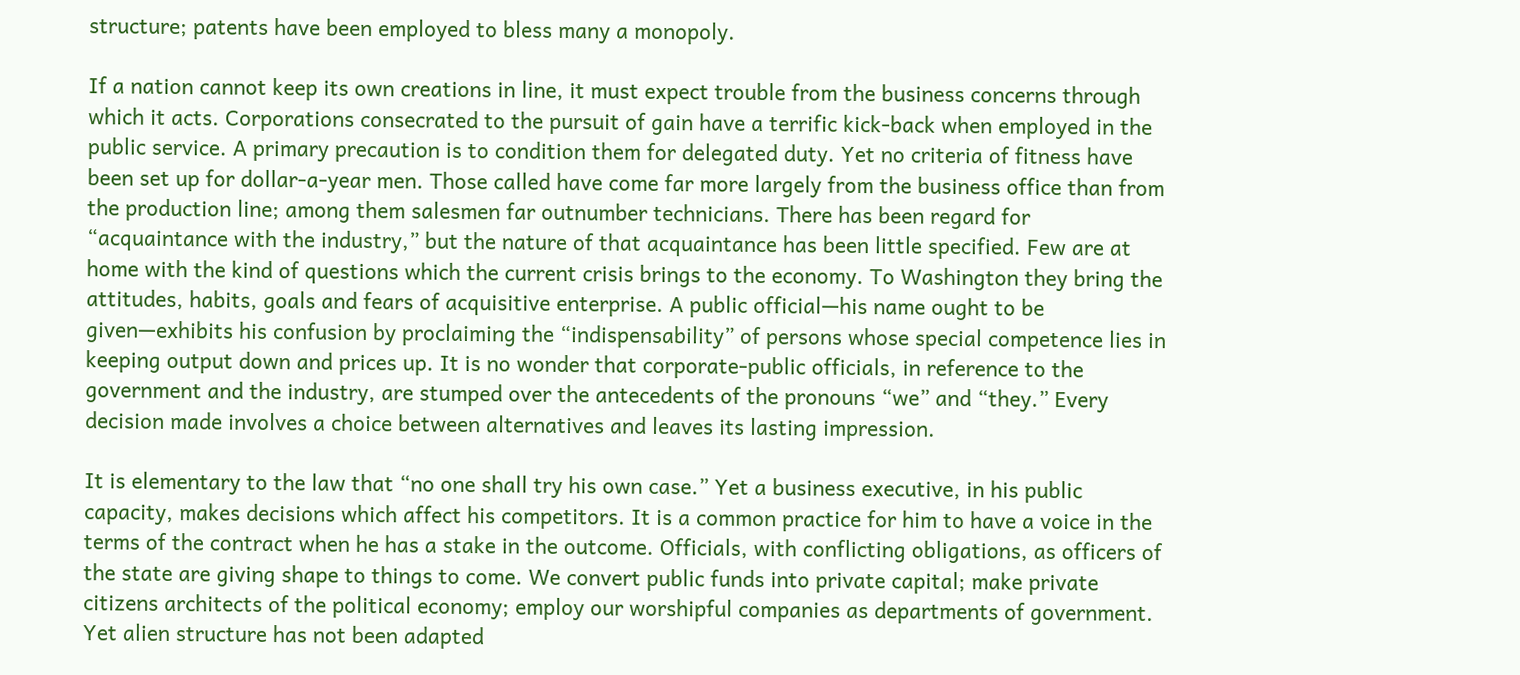structure; patents have been employed to bless many a monopoly.

If a nation cannot keep its own creations in line, it must expect trouble from the business concerns through which it acts. Corporations consecrated to the pursuit of gain have a terrific kick-back when employed in the public service. A primary precaution is to condition them for delegated duty. Yet no criteria of fitness have been set up for dollar-a-year men. Those called have come far more largely from the business office than from the production line; among them salesmen far outnumber technicians. There has been regard for “acquaintance with the industry,” but the nature of that acquaintance has been little specified. Few are at home with the kind of questions which the current crisis brings to the economy. To Washington they bring the attitudes, habits, goals and fears of acquisitive enterprise. A public official—his name ought to be given—exhibits his confusion by proclaiming the “indispensability” of persons whose special competence lies in keeping output down and prices up. It is no wonder that corporate-public officials, in reference to the government and the industry, are stumped over the antecedents of the pronouns “we” and “they.” Every decision made involves a choice between alternatives and leaves its lasting impression.

It is elementary to the law that “no one shall try his own case.” Yet a business executive, in his public capacity, makes decisions which affect his competitors. It is a common practice for him to have a voice in the terms of the contract when he has a stake in the outcome. Officials, with conflicting obligations, as officers of the state are giving shape to things to come. We convert public funds into private capital; make private citizens architects of the political economy; employ our worshipful companies as departments of government. Yet alien structure has not been adapted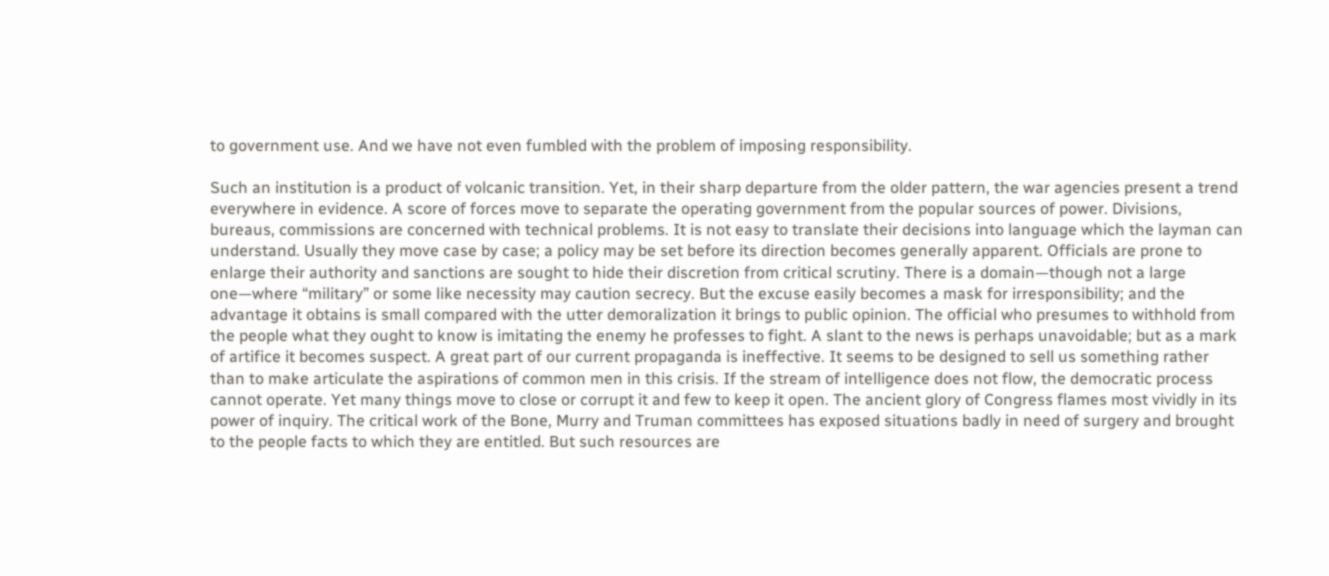to government use. And we have not even fumbled with the problem of imposing responsibility.

Such an institution is a product of volcanic transition. Yet, in their sharp departure from the older pattern, the war agencies present a trend everywhere in evidence. A score of forces move to separate the operating government from the popular sources of power. Divisions, bureaus, commissions are concerned with technical problems. It is not easy to translate their decisions into language which the layman can understand. Usually they move case by case; a policy may be set before its direction becomes generally apparent. Officials are prone to enlarge their authority and sanctions are sought to hide their discretion from critical scrutiny. There is a domain—though not a large one—where “military” or some like necessity may caution secrecy. But the excuse easily becomes a mask for irresponsibility; and the advantage it obtains is small compared with the utter demoralization it brings to public opinion. The official who presumes to withhold from the people what they ought to know is imitating the enemy he professes to fight. A slant to the news is perhaps unavoidable; but as a mark of artifice it becomes suspect. A great part of our current propaganda is ineffective. It seems to be designed to sell us something rather than to make articulate the aspirations of common men in this crisis. If the stream of intelligence does not flow, the democratic process cannot operate. Yet many things move to close or corrupt it and few to keep it open. The ancient glory of Congress flames most vividly in its power of inquiry. The critical work of the Bone, Murry and Truman committees has exposed situations badly in need of surgery and brought to the people facts to which they are entitled. But such resources are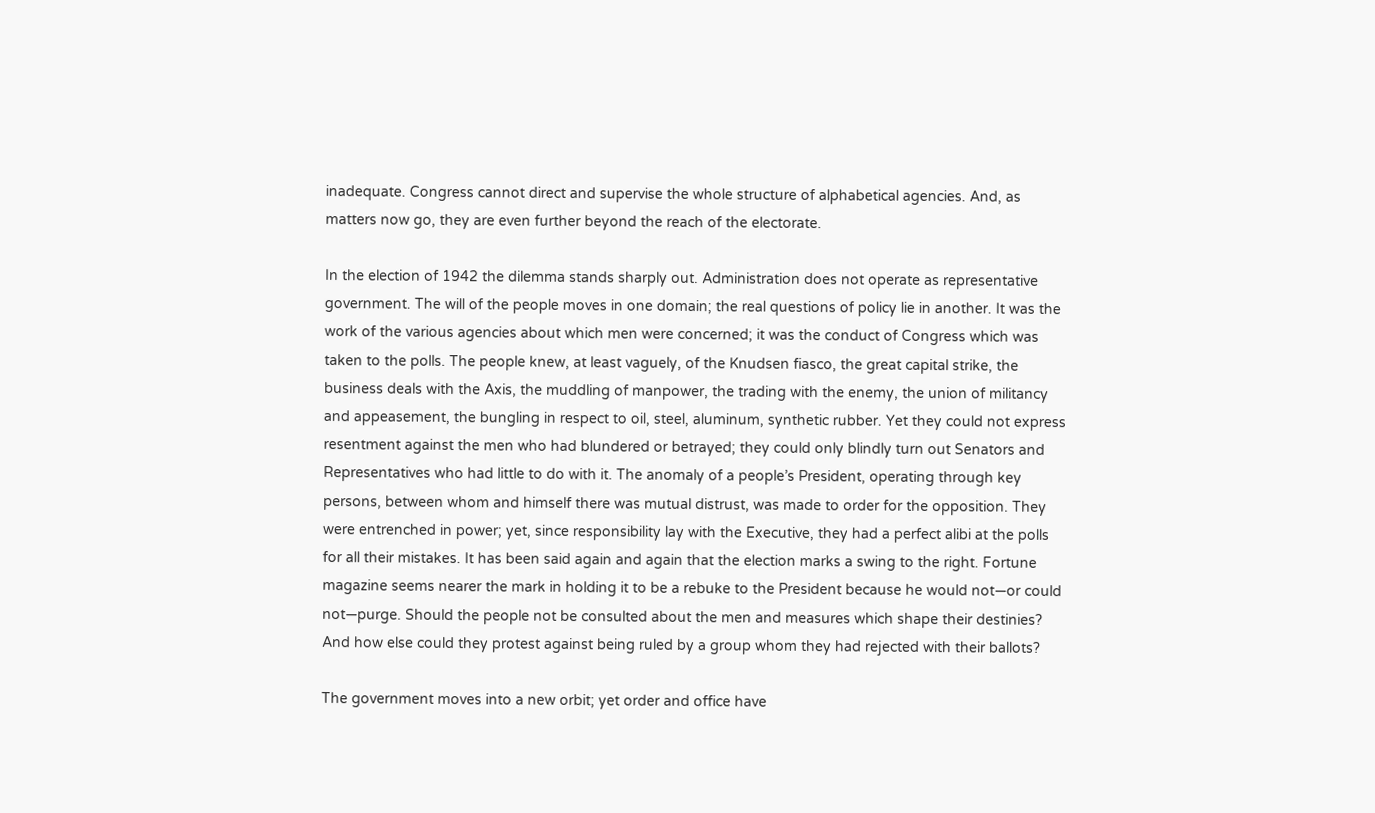inadequate. Congress cannot direct and supervise the whole structure of alphabetical agencies. And, as matters now go, they are even further beyond the reach of the electorate.

In the election of 1942 the dilemma stands sharply out. Administration does not operate as representative government. The will of the people moves in one domain; the real questions of policy lie in another. It was the work of the various agencies about which men were concerned; it was the conduct of Congress which was taken to the polls. The people knew, at least vaguely, of the Knudsen fiasco, the great capital strike, the business deals with the Axis, the muddling of manpower, the trading with the enemy, the union of militancy and appeasement, the bungling in respect to oil, steel, aluminum, synthetic rubber. Yet they could not express resentment against the men who had blundered or betrayed; they could only blindly turn out Senators and Representatives who had little to do with it. The anomaly of a people’s President, operating through key persons, between whom and himself there was mutual distrust, was made to order for the opposition. They were entrenched in power; yet, since responsibility lay with the Executive, they had a perfect alibi at the polls for all their mistakes. It has been said again and again that the election marks a swing to the right. Fortune magazine seems nearer the mark in holding it to be a rebuke to the President because he would not—or could not—purge. Should the people not be consulted about the men and measures which shape their destinies? And how else could they protest against being ruled by a group whom they had rejected with their ballots?

The government moves into a new orbit; yet order and office have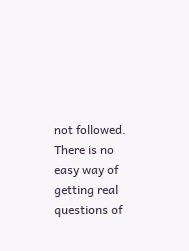not followed. There is no easy way of getting real questions of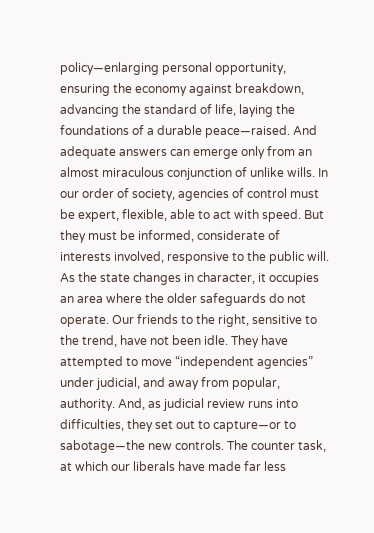policy—enlarging personal opportunity, ensuring the economy against breakdown, advancing the standard of life, laying the foundations of a durable peace—raised. And adequate answers can emerge only from an almost miraculous conjunction of unlike wills. In our order of society, agencies of control must be expert, flexible, able to act with speed. But they must be informed, considerate of interests involved, responsive to the public will. As the state changes in character, it occupies an area where the older safeguards do not operate. Our friends to the right, sensitive to the trend, have not been idle. They have attempted to move “independent agencies” under judicial, and away from popular, authority. And, as judicial review runs into difficulties, they set out to capture—or to sabotage—the new controls. The counter task, at which our liberals have made far less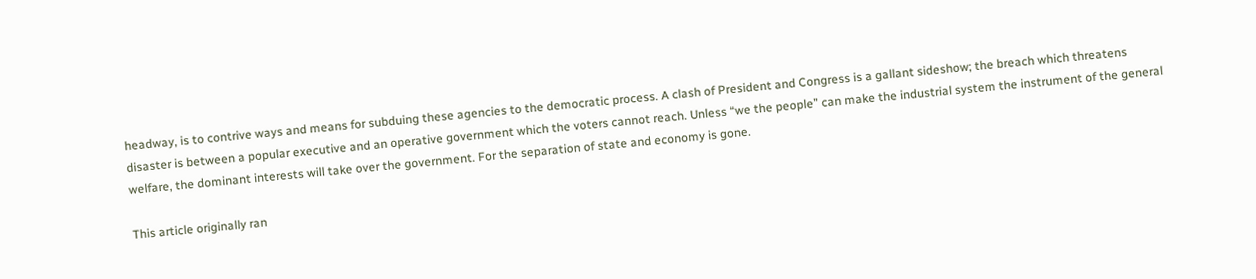headway, is to contrive ways and means for subduing these agencies to the democratic process. A clash of President and Congress is a gallant sideshow; the breach which threatens disaster is between a popular executive and an operative government which the voters cannot reach. Unless “we the people” can make the industrial system the instrument of the general welfare, the dominant interests will take over the government. For the separation of state and economy is gone.

This article originally ran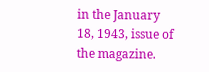in the January 18, 1943, issue of the magazine.